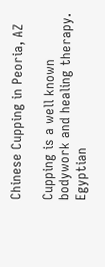Chinese Cupping in Peoria, AZ

Cupping is a well known bodywork and healing therapy. Egyptian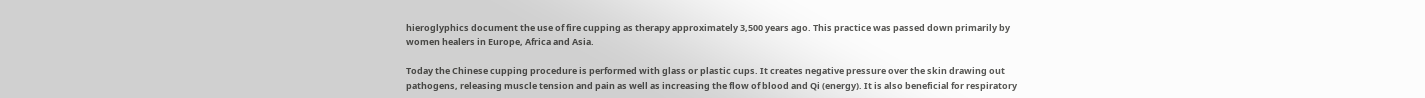hieroglyphics document the use of fire cupping as therapy approximately 3,500 years ago. This practice was passed down primarily by women healers in Europe, Africa and Asia.

Today the Chinese cupping procedure is performed with glass or plastic cups. It creates negative pressure over the skin drawing out pathogens, releasing muscle tension and pain as well as increasing the flow of blood and Qi (energy). It is also beneficial for respiratory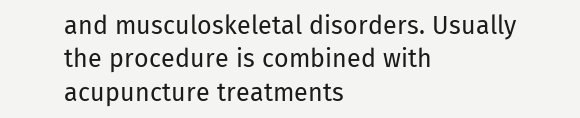and musculoskeletal disorders. Usually the procedure is combined with acupuncture treatments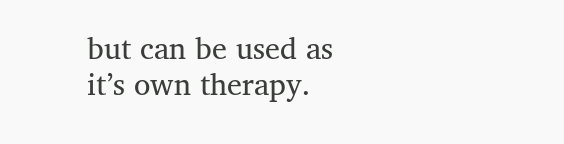but can be used as it’s own therapy.